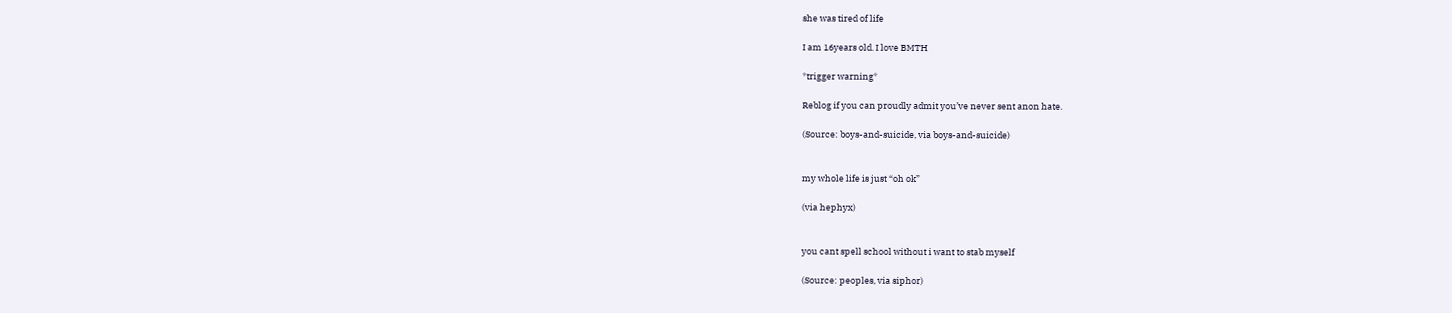she was tired of life

I am 16years old. I love BMTH

*trigger warning*

Reblog if you can proudly admit you’ve never sent anon hate.

(Source: boys-and-suicide, via boys-and-suicide)


my whole life is just “oh ok”

(via hephyx)


you cant spell school without i want to stab myself

(Source: peoples, via siphor)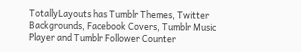TotallyLayouts has Tumblr Themes, Twitter Backgrounds, Facebook Covers, Tumblr Music Player and Tumblr Follower Counter